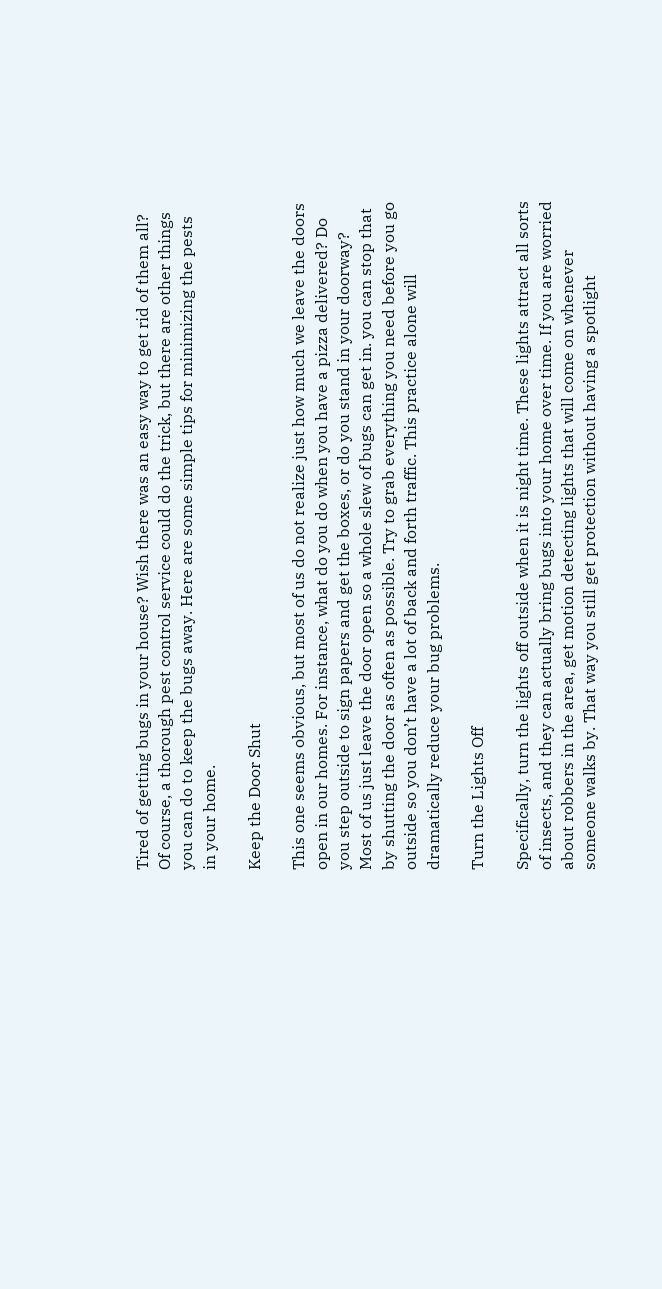Tired of getting bugs in your house? Wish there was an easy way to get rid of them all? Of course, a thorough pest control service could do the trick, but there are other things you can do to keep the bugs away. Here are some simple tips for minimizing the pests in your home.

Keep the Door Shut

This one seems obvious, but most of us do not realize just how much we leave the doors open in our homes. For instance, what do you do when you have a pizza delivered? Do you step outside to sign papers and get the boxes, or do you stand in your doorway? Most of us just leave the door open so a whole slew of bugs can get in. you can stop that by shutting the door as often as possible. Try to grab everything you need before you go outside so you don’t have a lot of back and forth traffic. This practice alone will dramatically reduce your bug problems.

Turn the Lights Off

Specifically, turn the lights off outside when it is night time. These lights attract all sorts of insects, and they can actually bring bugs into your home over time. If you are worried about robbers in the area, get motion detecting lights that will come on whenever someone walks by. That way you still get protection without having a spotlight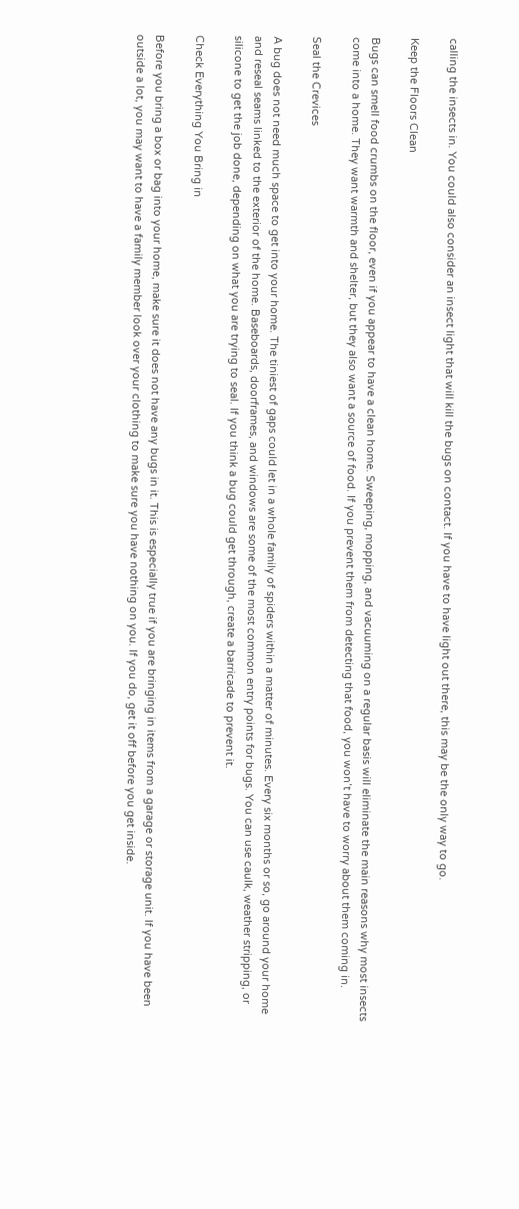calling the insects in. You could also consider an insect light that will kill the bugs on contact. If you have to have light out there, this may be the only way to go.

Keep the Floors Clean

Bugs can smell food crumbs on the floor, even if you appear to have a clean home. Sweeping, mopping, and vacuuming on a regular basis will eliminate the main reasons why most insects come into a home. They want warmth and shelter, but they also want a source of food. If you prevent them from detecting that food, you won’t have to worry about them coming in.

Seal the Crevices

A bug does not need much space to get into your home. The tiniest of gaps could let in a whole family of spiders within a matter of minutes. Every six months or so, go around your home and reseal seams linked to the exterior of the home. Baseboards, doorframes, and windows are some of the most common entry points for bugs. You can use caulk, weather stripping, or silicone to get the job done, depending on what you are trying to seal. If you think a bug could get through, create a barricade to prevent it.

Check Everything You Bring in

Before you bring a box or bag into your home, make sure it does not have any bugs in it. This is especially true if you are bringing in items from a garage or storage unit. If you have been outside a lot, you may want to have a family member look over your clothing to make sure you have nothing on you. If you do, get it off before you get inside.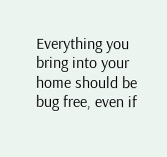Everything you bring into your home should be bug free, even if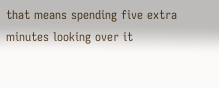that means spending five extra minutes looking over it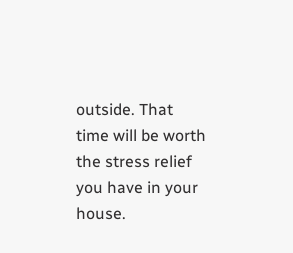outside. That time will be worth the stress relief you have in your house.